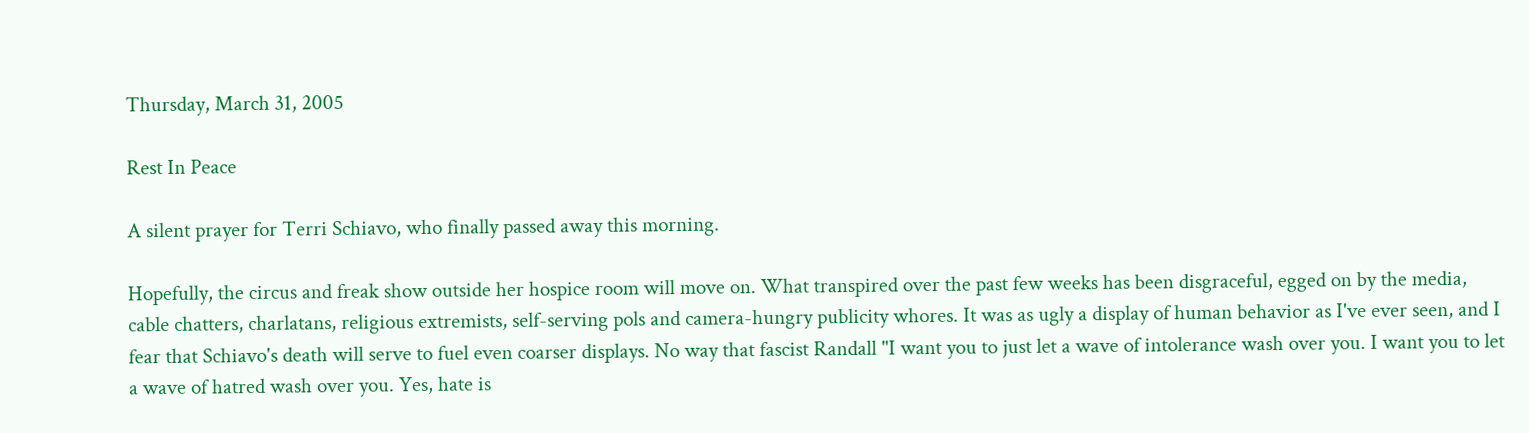Thursday, March 31, 2005

Rest In Peace

A silent prayer for Terri Schiavo, who finally passed away this morning.

Hopefully, the circus and freak show outside her hospice room will move on. What transpired over the past few weeks has been disgraceful, egged on by the media, cable chatters, charlatans, religious extremists, self-serving pols and camera-hungry publicity whores. It was as ugly a display of human behavior as I've ever seen, and I fear that Schiavo's death will serve to fuel even coarser displays. No way that fascist Randall "I want you to just let a wave of intolerance wash over you. I want you to let a wave of hatred wash over you. Yes, hate is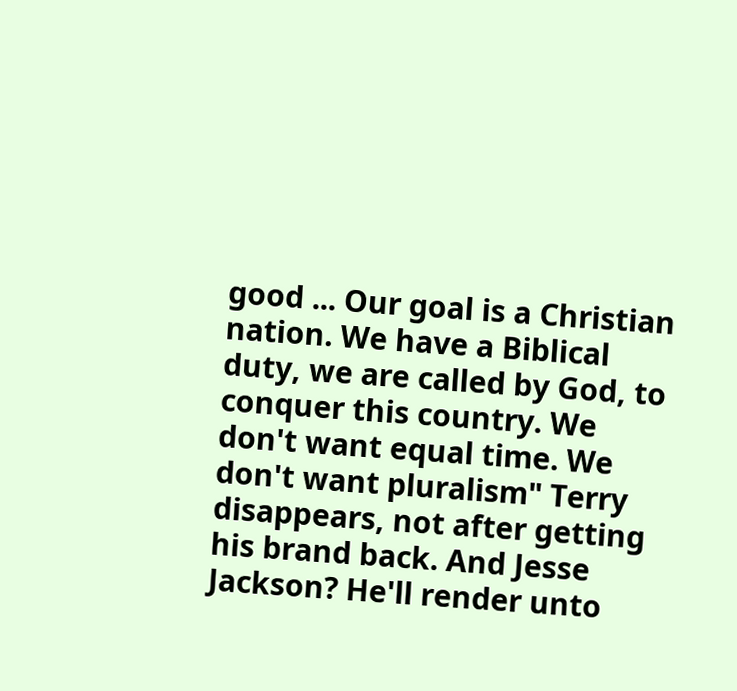good ... Our goal is a Christian nation. We have a Biblical duty, we are called by God, to conquer this country. We don't want equal time. We don't want pluralism" Terry disappears, not after getting his brand back. And Jesse Jackson? He'll render unto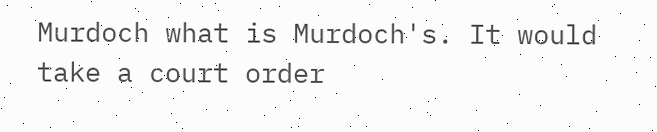Murdoch what is Murdoch's. It would take a court order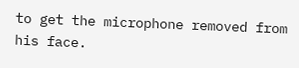to get the microphone removed from his face.